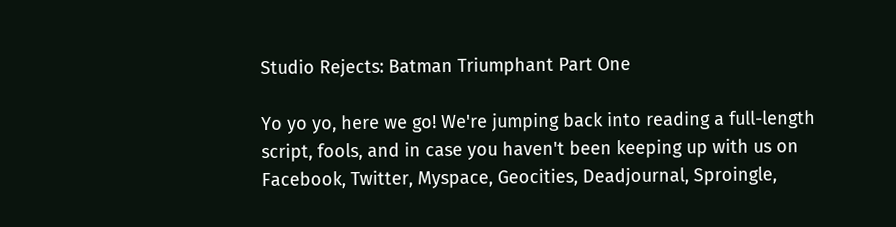Studio Rejects: Batman Triumphant Part One

Yo yo yo, here we go! We're jumping back into reading a full-length script, fools, and in case you haven't been keeping up with us on Facebook, Twitter, Myspace, Geocities, Deadjournal, Sproingle,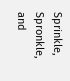Sprinkle, Spronkle, and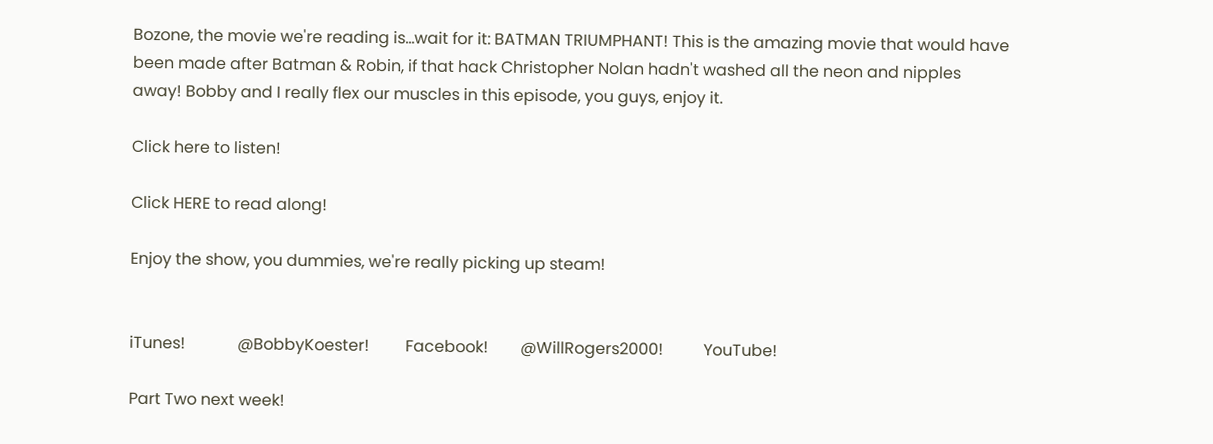Bozone, the movie we're reading is...wait for it: BATMAN TRIUMPHANT! This is the amazing movie that would have been made after Batman & Robin, if that hack Christopher Nolan hadn't washed all the neon and nipples away! Bobby and I really flex our muscles in this episode, you guys, enjoy it.

Click here to listen!

Click HERE to read along!

Enjoy the show, you dummies, we're really picking up steam!


iTunes!             @BobbyKoester!         Facebook!        @WillRogers2000!          YouTube!

Part Two next week!